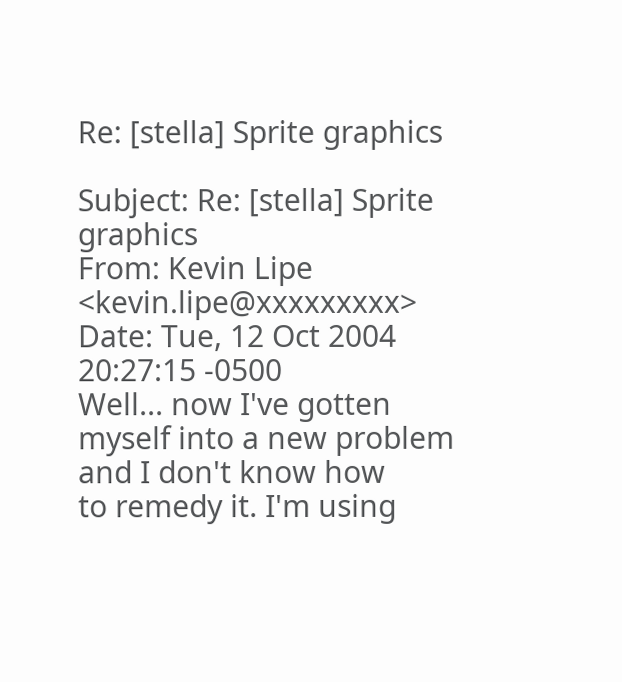Re: [stella] Sprite graphics

Subject: Re: [stella] Sprite graphics
From: Kevin Lipe <kevin.lipe@xxxxxxxxx>
Date: Tue, 12 Oct 2004 20:27:15 -0500
Well... now I've gotten myself into a new problem and I don't know how
to remedy it. I'm using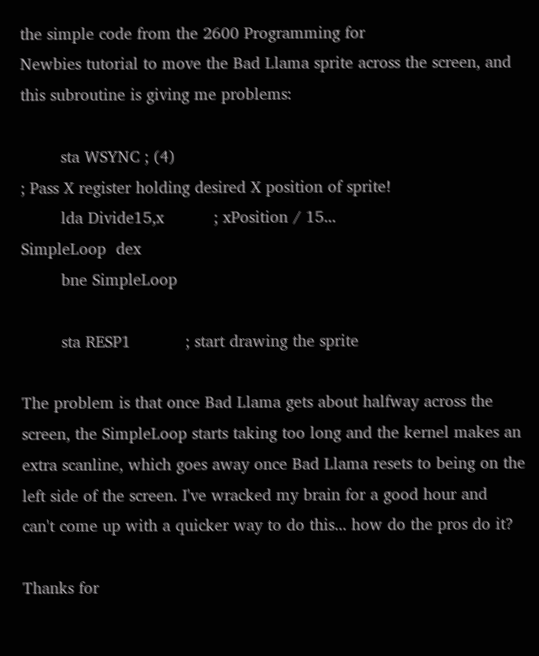the simple code from the 2600 Programming for
Newbies tutorial to move the Bad Llama sprite across the screen, and
this subroutine is giving me problems:

        sta WSYNC ; (4)
; Pass X register holding desired X position of sprite!
        lda Divide15,x          ; xPosition / 15...
SimpleLoop  dex
        bne SimpleLoop

        sta RESP1           ; start drawing the sprite

The problem is that once Bad Llama gets about halfway across the
screen, the SimpleLoop starts taking too long and the kernel makes an
extra scanline, which goes away once Bad Llama resets to being on the
left side of the screen. I've wracked my brain for a good hour and
can't come up with a quicker way to do this... how do the pros do it?

Thanks for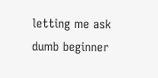letting me ask dumb beginner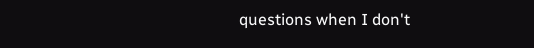questions when I don't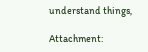understand things,

Attachment: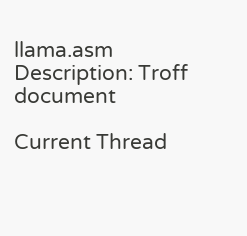llama.asm
Description: Troff document

Current Thread